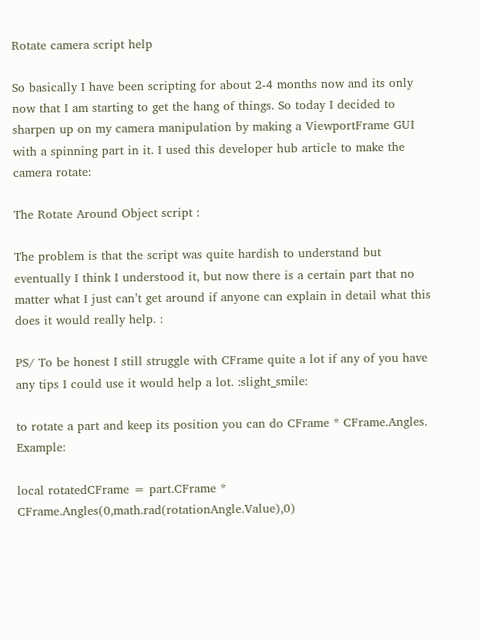Rotate camera script help

So basically I have been scripting for about 2-4 months now and its only now that I am starting to get the hang of things. So today I decided to sharpen up on my camera manipulation by making a ViewportFrame GUI with a spinning part in it. I used this developer hub article to make the camera rotate:

The Rotate Around Object script :

The problem is that the script was quite hardish to understand but eventually I think I understood it, but now there is a certain part that no matter what I just can’t get around if anyone can explain in detail what this does it would really help. :

PS/ To be honest I still struggle with CFrame quite a lot if any of you have any tips I could use it would help a lot. :slight_smile:

to rotate a part and keep its position you can do CFrame * CFrame.Angles. Example:

local rotatedCFrame = part.CFrame * CFrame.Angles(0,math.rad(rotationAngle.Value),0)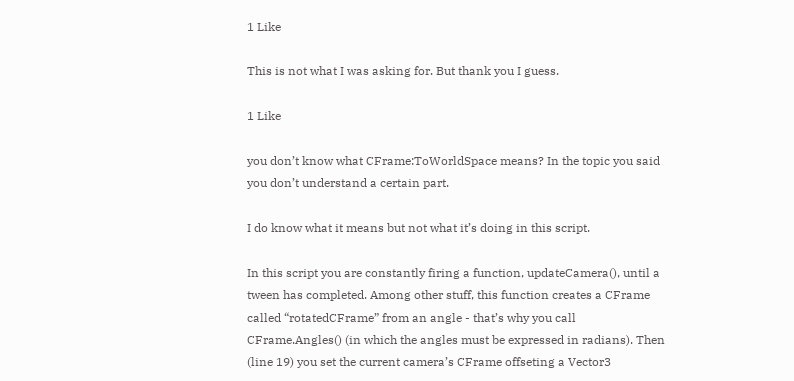1 Like

This is not what I was asking for. But thank you I guess.

1 Like

you don’t know what CFrame:ToWorldSpace means? In the topic you said you don’t understand a certain part.

I do know what it means but not what it’s doing in this script.

In this script you are constantly firing a function, updateCamera(), until a tween has completed. Among other stuff, this function creates a CFrame called “rotatedCFrame” from an angle - that’s why you call CFrame.Angles() (in which the angles must be expressed in radians). Then (line 19) you set the current camera’s CFrame offseting a Vector3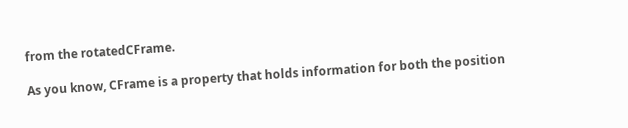from the rotatedCFrame.

As you know, CFrame is a property that holds information for both the position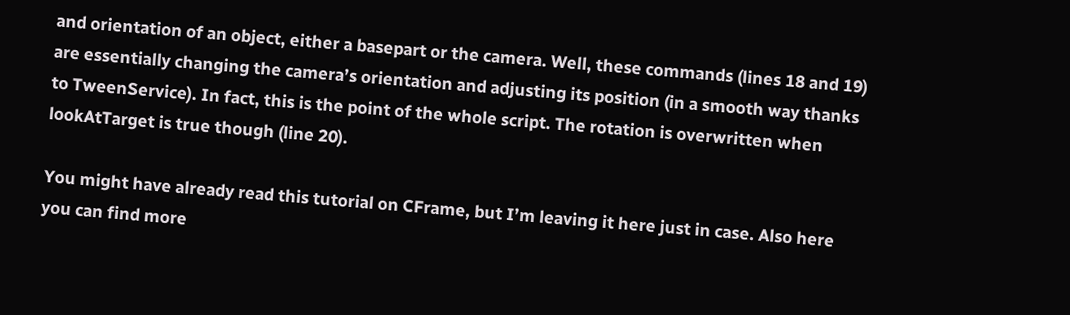and orientation of an object, either a basepart or the camera. Well, these commands (lines 18 and 19) are essentially changing the camera’s orientation and adjusting its position (in a smooth way thanks to TweenService). In fact, this is the point of the whole script. The rotation is overwritten when lookAtTarget is true though (line 20).

You might have already read this tutorial on CFrame, but I’m leaving it here just in case. Also here you can find more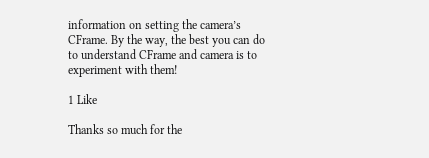information on setting the camera’s CFrame. By the way, the best you can do to understand CFrame and camera is to experiment with them!

1 Like

Thanks so much for the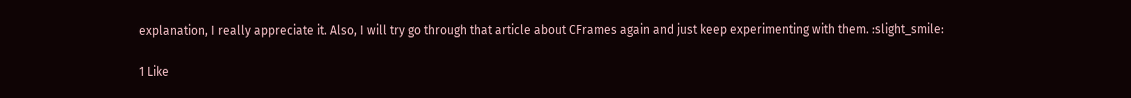explanation, I really appreciate it. Also, I will try go through that article about CFrames again and just keep experimenting with them. :slight_smile:

1 Like